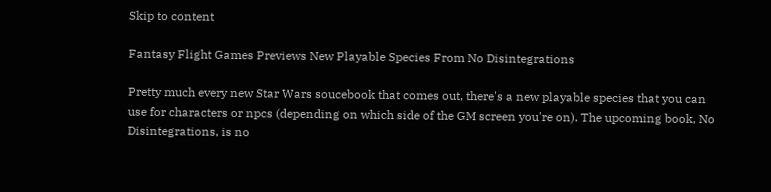Skip to content

Fantasy Flight Games Previews New Playable Species From No Disintegrations

Pretty much every new Star Wars soucebook that comes out, there's a new playable species that you can use for characters or npcs (depending on which side of the GM screen you're on). The upcoming book, No Disintegrations, is no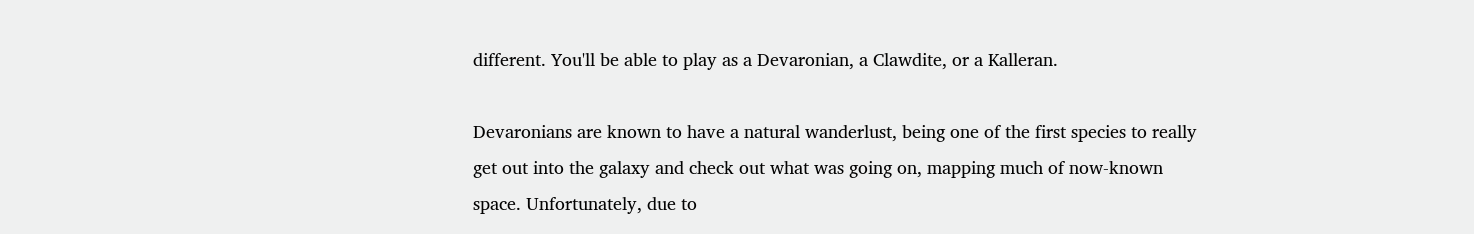different. You'll be able to play as a Devaronian, a Clawdite, or a Kalleran.

Devaronians are known to have a natural wanderlust, being one of the first species to really get out into the galaxy and check out what was going on, mapping much of now-known space. Unfortunately, due to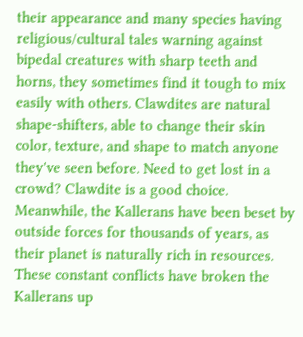their appearance and many species having religious/cultural tales warning against bipedal creatures with sharp teeth and horns, they sometimes find it tough to mix easily with others. Clawdites are natural shape-shifters, able to change their skin color, texture, and shape to match anyone they've seen before. Need to get lost in a crowd? Clawdite is a good choice. Meanwhile, the Kallerans have been beset by outside forces for thousands of years, as their planet is naturally rich in resources. These constant conflicts have broken the Kallerans up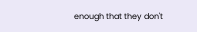enough that they don't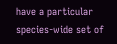have a particular species-wide set of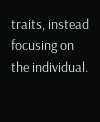traits, instead focusing on the individual.